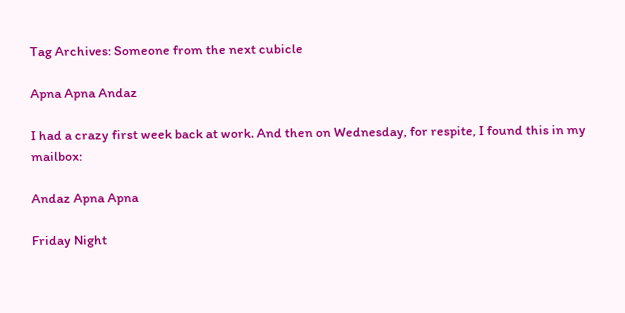Tag Archives: Someone from the next cubicle

Apna Apna Andaz

I had a crazy first week back at work. And then on Wednesday, for respite, I found this in my mailbox:

Andaz Apna Apna

Friday Night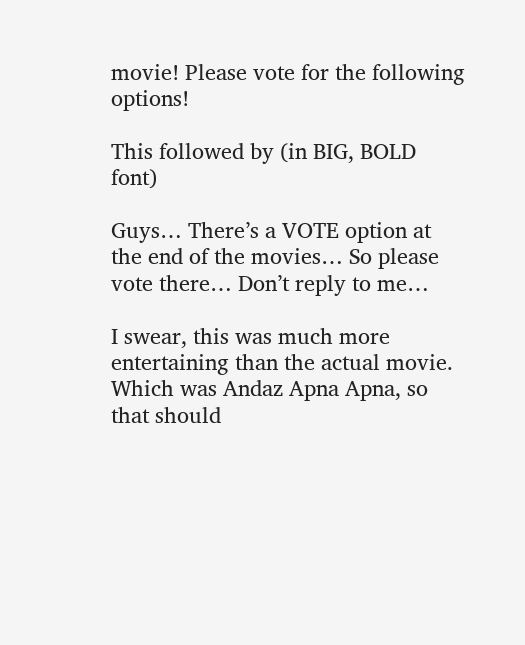movie! Please vote for the following options!

This followed by (in BIG, BOLD font)

Guys… There’s a VOTE option at the end of the movies… So please vote there… Don’t reply to me…

I swear, this was much more entertaining than the actual movie. Which was Andaz Apna Apna, so that should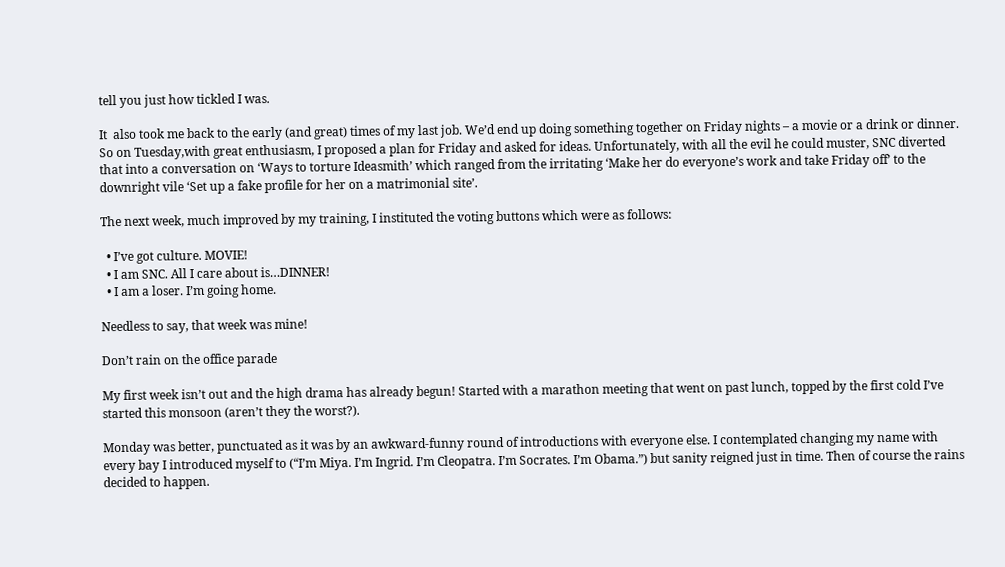tell you just how tickled I was.

It  also took me back to the early (and great) times of my last job. We’d end up doing something together on Friday nights – a movie or a drink or dinner. So on Tuesday,with great enthusiasm, I proposed a plan for Friday and asked for ideas. Unfortunately, with all the evil he could muster, SNC diverted that into a conversation on ‘Ways to torture Ideasmith’ which ranged from the irritating ‘Make her do everyone’s work and take Friday off’ to the downright vile ‘Set up a fake profile for her on a matrimonial site’.

The next week, much improved by my training, I instituted the voting buttons which were as follows:

  • I’ve got culture. MOVIE!
  • I am SNC. All I care about is…DINNER!
  • I am a loser. I’m going home.

Needless to say, that week was mine!

Don’t rain on the office parade

My first week isn’t out and the high drama has already begun! Started with a marathon meeting that went on past lunch, topped by the first cold I’ve started this monsoon (aren’t they the worst?).

Monday was better, punctuated as it was by an awkward-funny round of introductions with everyone else. I contemplated changing my name with every bay I introduced myself to (“I’m Miya. I’m Ingrid. I’m Cleopatra. I’m Socrates. I’m Obama.”) but sanity reigned just in time. Then of course the rains decided to happen.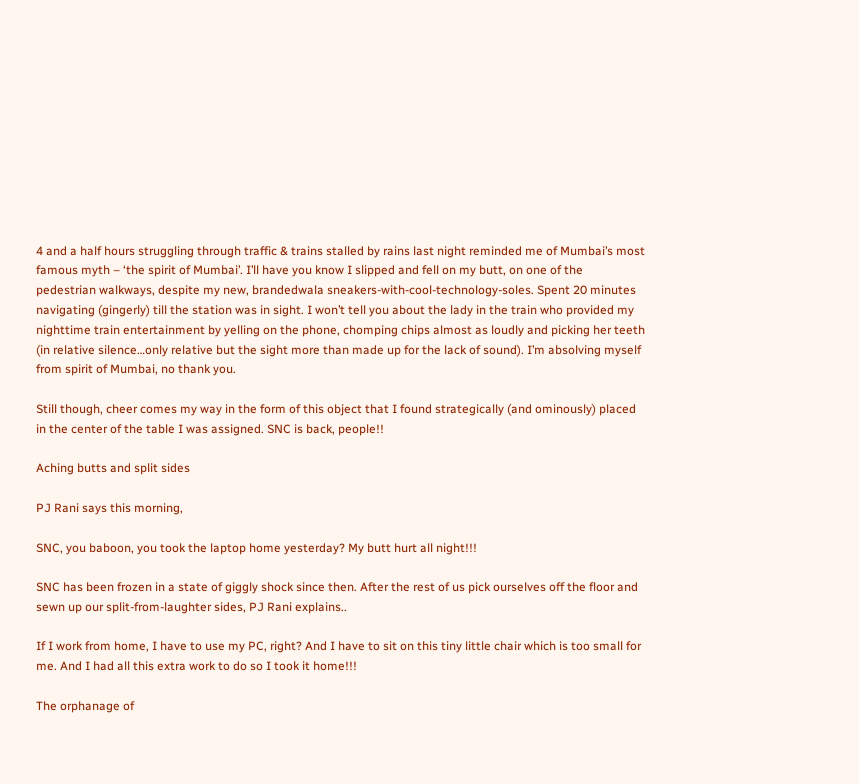4 and a half hours struggling through traffic & trains stalled by rains last night reminded me of Mumbai’s most famous myth – ‘the spirit of Mumbai’. I’ll have you know I slipped and fell on my butt, on one of the pedestrian walkways, despite my new, brandedwala sneakers-with-cool-technology-soles. Spent 20 minutes navigating (gingerly) till the station was in sight. I won’t tell you about the lady in the train who provided my nighttime train entertainment by yelling on the phone, chomping chips almost as loudly and picking her teeth (in relative silence…only relative but the sight more than made up for the lack of sound). I’m absolving myself from spirit of Mumbai, no thank you.

Still though, cheer comes my way in the form of this object that I found strategically (and ominously) placed in the center of the table I was assigned. SNC is back, people!!

Aching butts and split sides

PJ Rani says this morning,

SNC, you baboon, you took the laptop home yesterday? My butt hurt all night!!!

SNC has been frozen in a state of giggly shock since then. After the rest of us pick ourselves off the floor and sewn up our split-from-laughter sides, PJ Rani explains..

If I work from home, I have to use my PC, right? And I have to sit on this tiny little chair which is too small for me. And I had all this extra work to do so I took it home!!!

The orphanage of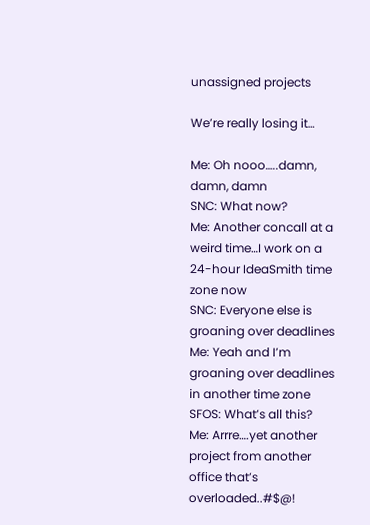unassigned projects

We’re really losing it…

Me: Oh nooo…..damn, damn, damn
SNC: What now?
Me: Another concall at a weird time…I work on a 24-hour IdeaSmith time zone now
SNC: Everyone else is groaning over deadlines
Me: Yeah and I’m groaning over deadlines in another time zone
SFOS: What’s all this?
Me: Arrre….yet another project from another office that’s overloaded..#$@!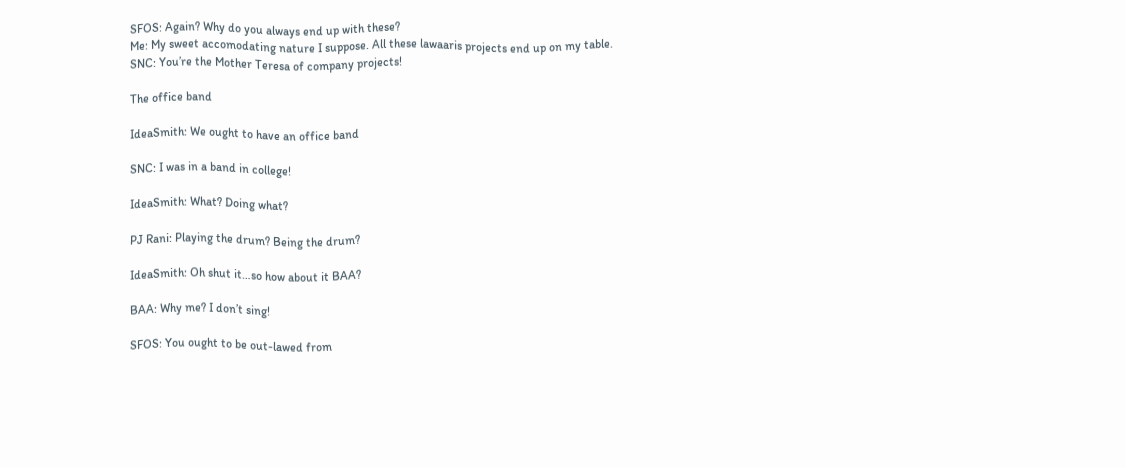SFOS: Again? Why do you always end up with these?
Me: My sweet accomodating nature I suppose. All these lawaaris projects end up on my table.
SNC: You’re the Mother Teresa of company projects!

The office band

IdeaSmith: We ought to have an office band

SNC: I was in a band in college!

IdeaSmith: What? Doing what?

PJ Rani: Playing the drum? Being the drum?

IdeaSmith: Oh shut it…so how about it BAA?

BAA: Why me? I don’t sing!

SFOS: You ought to be out-lawed from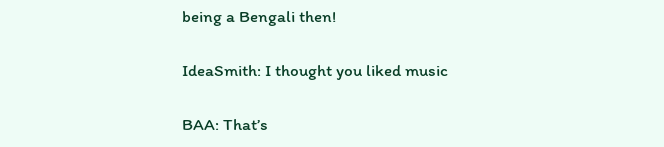being a Bengali then!

IdeaSmith: I thought you liked music

BAA: That’s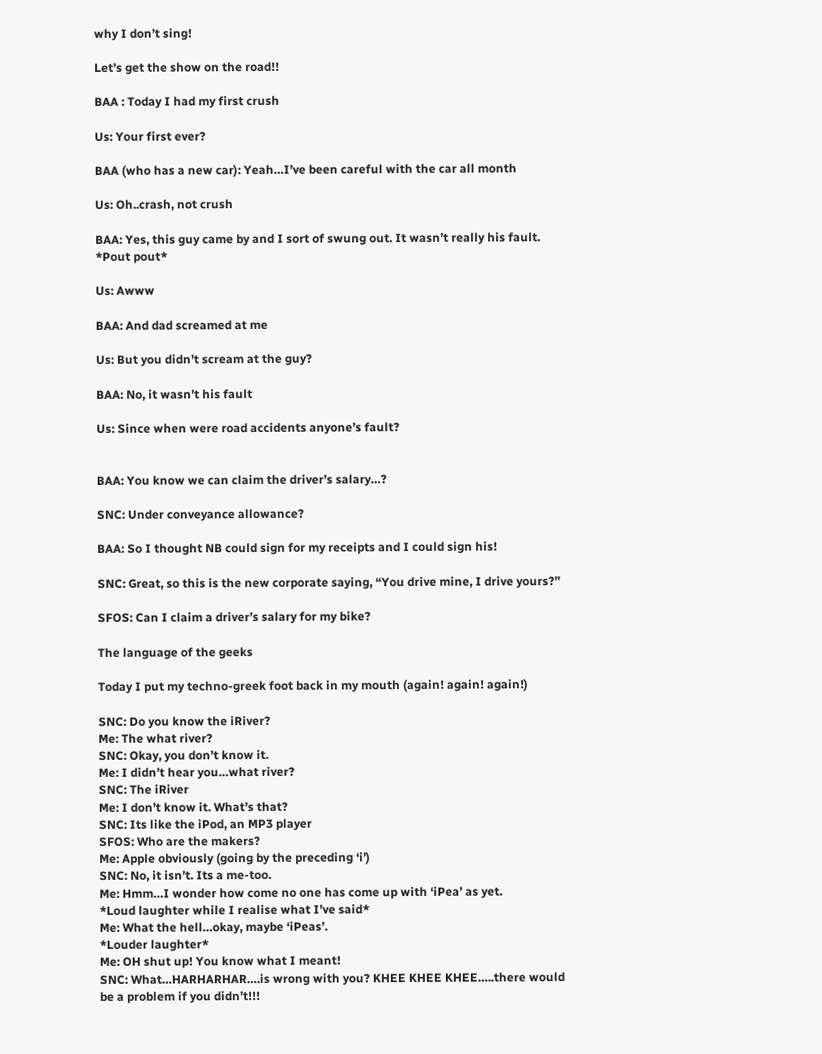why I don’t sing!

Let’s get the show on the road!!

BAA : Today I had my first crush

Us: Your first ever?

BAA (who has a new car): Yeah…I’ve been careful with the car all month

Us: Oh..crash, not crush

BAA: Yes, this guy came by and I sort of swung out. It wasn’t really his fault. *Pout pout*

Us: Awww

BAA: And dad screamed at me

Us: But you didn’t scream at the guy?

BAA: No, it wasn’t his fault

Us: Since when were road accidents anyone’s fault?


BAA: You know we can claim the driver’s salary…?

SNC: Under conveyance allowance?

BAA: So I thought NB could sign for my receipts and I could sign his!

SNC: Great, so this is the new corporate saying, “You drive mine, I drive yours?”

SFOS: Can I claim a driver’s salary for my bike?

The language of the geeks

Today I put my techno-greek foot back in my mouth (again! again! again!)

SNC: Do you know the iRiver?
Me: The what river?
SNC: Okay, you don’t know it.
Me: I didn’t hear you…what river?
SNC: The iRiver
Me: I don’t know it. What’s that?
SNC: Its like the iPod, an MP3 player
SFOS: Who are the makers?
Me: Apple obviously (going by the preceding ‘i’)
SNC: No, it isn’t. Its a me-too.
Me: Hmm…I wonder how come no one has come up with ‘iPea’ as yet.
*Loud laughter while I realise what I’ve said*
Me: What the hell…okay, maybe ‘iPeas’.
*Louder laughter*
Me: OH shut up! You know what I meant!
SNC: What…HARHARHAR….is wrong with you? KHEE KHEE KHEE…..there would be a problem if you didn’t!!!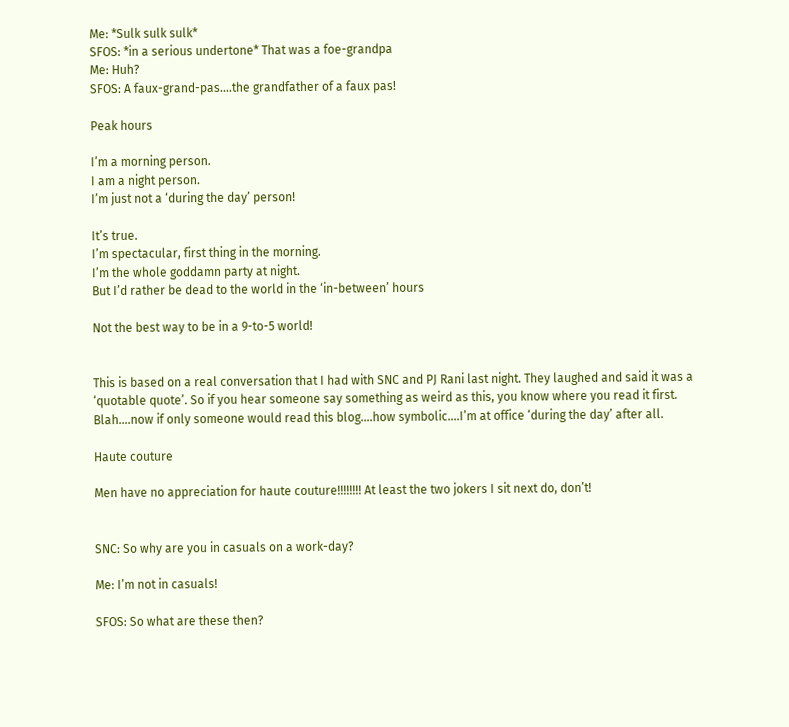Me: *Sulk sulk sulk*
SFOS: *in a serious undertone* That was a foe-grandpa
Me: Huh?
SFOS: A faux-grand-pas….the grandfather of a faux pas!

Peak hours

I’m a morning person.
I am a night person.
I’m just not a ‘during the day’ person!

It’s true.
I’m spectacular, first thing in the morning.
I’m the whole goddamn party at night.
But I’d rather be dead to the world in the ‘in-between’ hours

Not the best way to be in a 9-to-5 world!


This is based on a real conversation that I had with SNC and PJ Rani last night. They laughed and said it was a ‘quotable quote’. So if you hear someone say something as weird as this, you know where you read it first. Blah….now if only someone would read this blog….how symbolic….I’m at office ‘during the day’ after all.

Haute couture

Men have no appreciation for haute couture!!!!!!!! At least the two jokers I sit next do, don’t!


SNC: So why are you in casuals on a work-day?

Me: I’m not in casuals!

SFOS: So what are these then?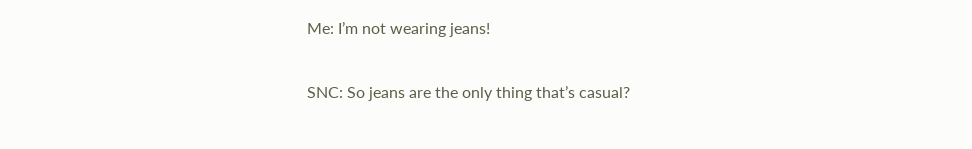Me: I’m not wearing jeans!

SNC: So jeans are the only thing that’s casual?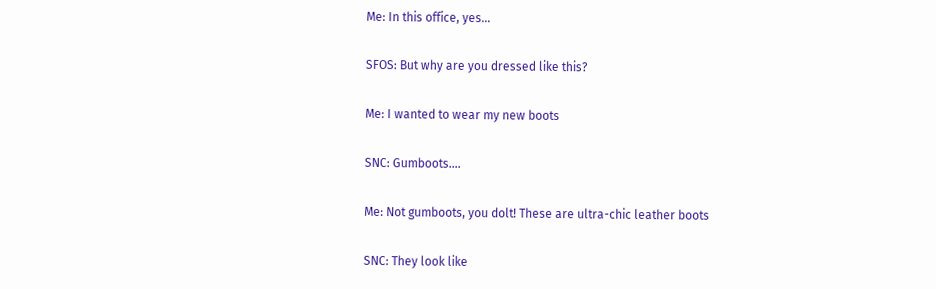Me: In this office, yes…

SFOS: But why are you dressed like this?

Me: I wanted to wear my new boots

SNC: Gumboots….

Me: Not gumboots, you dolt! These are ultra-chic leather boots

SNC: They look like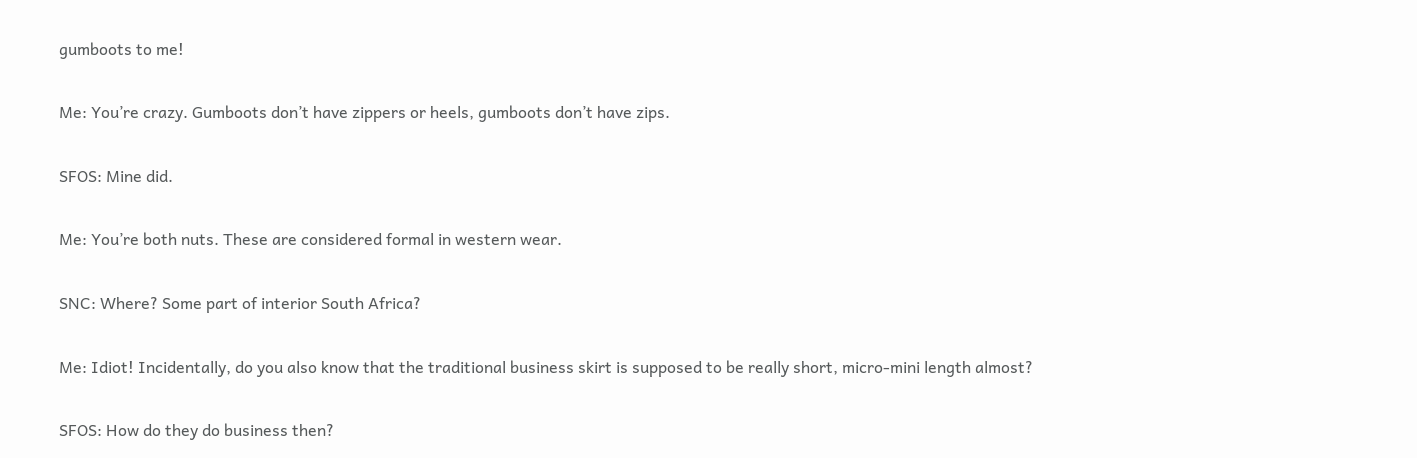gumboots to me!

Me: You’re crazy. Gumboots don’t have zippers or heels, gumboots don’t have zips.

SFOS: Mine did.

Me: You’re both nuts. These are considered formal in western wear.

SNC: Where? Some part of interior South Africa?

Me: Idiot! Incidentally, do you also know that the traditional business skirt is supposed to be really short, micro-mini length almost?

SFOS: How do they do business then?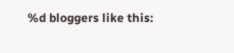%d bloggers like this: